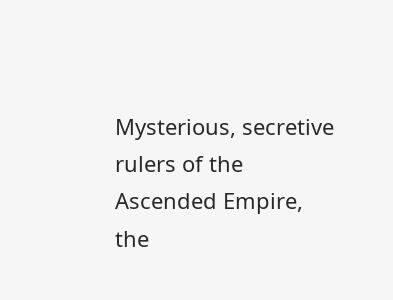Mysterious, secretive rulers of the Ascended Empire, the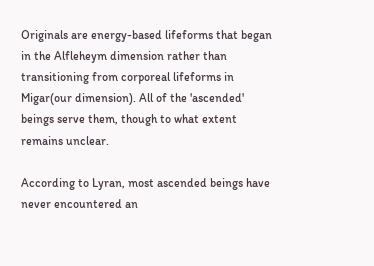Originals are energy-based lifeforms that began in the Alfleheym dimension rather than transitioning from corporeal lifeforms in Migar(our dimension). All of the 'ascended' beings serve them, though to what extent remains unclear.

According to Lyran, most ascended beings have never encountered an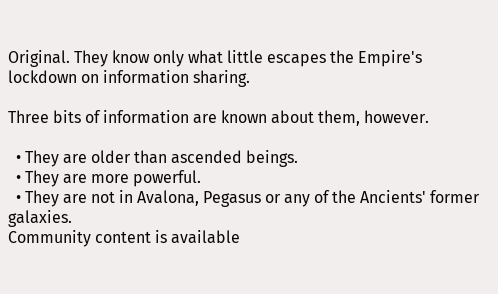Original. They know only what little escapes the Empire's lockdown on information sharing.

Three bits of information are known about them, however.

  • They are older than ascended beings.
  • They are more powerful.
  • They are not in Avalona, Pegasus or any of the Ancients' former galaxies.
Community content is available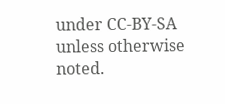under CC-BY-SA unless otherwise noted.